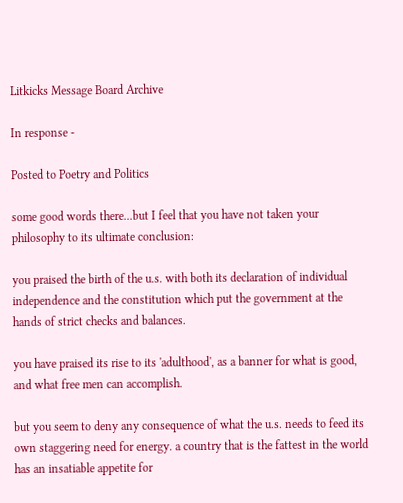Litkicks Message Board Archive

In response -

Posted to Poetry and Politics

some good words there...but I feel that you have not taken your philosophy to its ultimate conclusion:

you praised the birth of the u.s. with both its declaration of individual independence and the constitution which put the government at the hands of strict checks and balances.

you have praised its rise to its 'adulthood', as a banner for what is good, and what free men can accomplish.

but you seem to deny any consequence of what the u.s. needs to feed its own staggering need for energy. a country that is the fattest in the world has an insatiable appetite for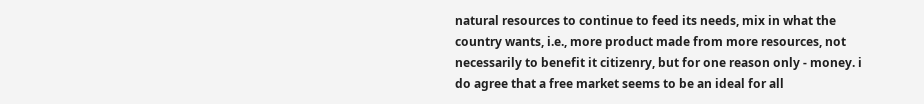natural resources to continue to feed its needs, mix in what the country wants, i.e., more product made from more resources, not necessarily to benefit it citizenry, but for one reason only - money. i do agree that a free market seems to be an ideal for all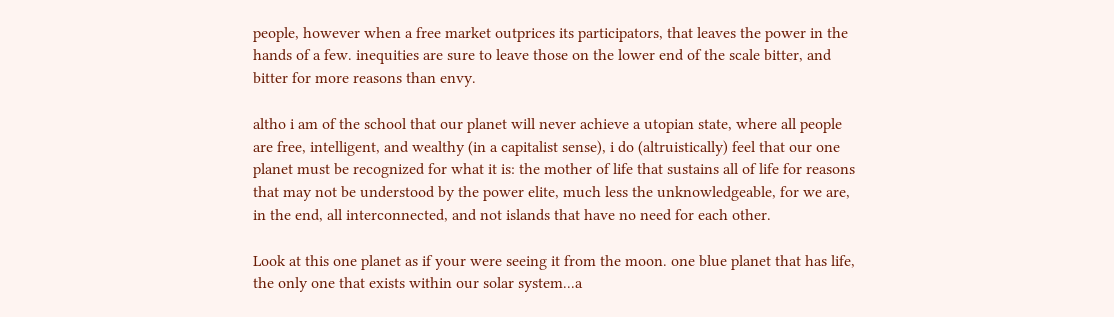people, however when a free market outprices its participators, that leaves the power in the hands of a few. inequities are sure to leave those on the lower end of the scale bitter, and bitter for more reasons than envy.

altho i am of the school that our planet will never achieve a utopian state, where all people are free, intelligent, and wealthy (in a capitalist sense), i do (altruistically) feel that our one planet must be recognized for what it is: the mother of life that sustains all of life for reasons that may not be understood by the power elite, much less the unknowledgeable, for we are, in the end, all interconnected, and not islands that have no need for each other.

Look at this one planet as if your were seeing it from the moon. one blue planet that has life, the only one that exists within our solar system...a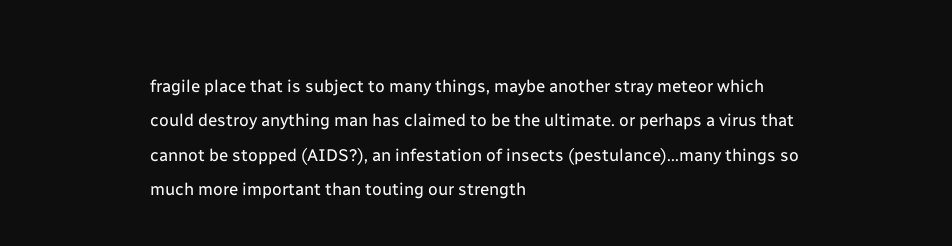fragile place that is subject to many things, maybe another stray meteor which could destroy anything man has claimed to be the ultimate. or perhaps a virus that cannot be stopped (AIDS?), an infestation of insects (pestulance)...many things so much more important than touting our strength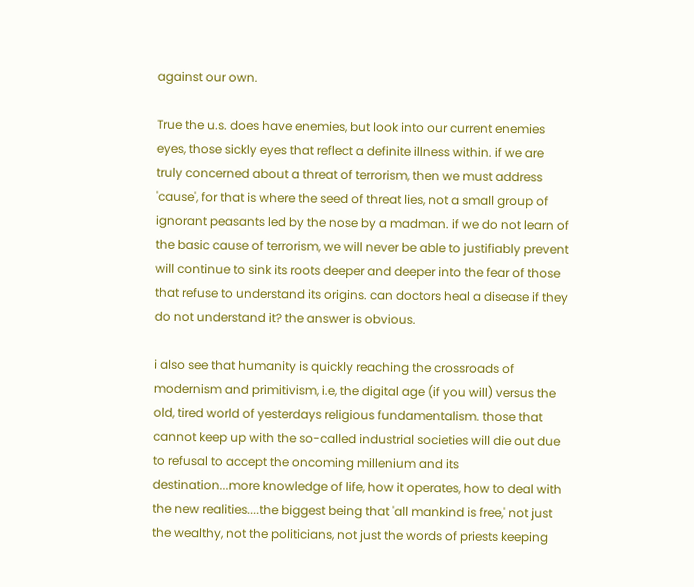against our own.

True the u.s. does have enemies, but look into our current enemies eyes, those sickly eyes that reflect a definite illness within. if we are truly concerned about a threat of terrorism, then we must address 'cause', for that is where the seed of threat lies, not a small group of ignorant peasants led by the nose by a madman. if we do not learn of the basic cause of terrorism, we will never be able to justifiably prevent will continue to sink its roots deeper and deeper into the fear of those that refuse to understand its origins. can doctors heal a disease if they do not understand it? the answer is obvious.

i also see that humanity is quickly reaching the crossroads of modernism and primitivism, i.e, the digital age (if you will) versus the old, tired world of yesterdays religious fundamentalism. those that cannot keep up with the so-called industrial societies will die out due to refusal to accept the oncoming millenium and its destination...more knowledge of life, how it operates, how to deal with the new realities....the biggest being that 'all mankind is free,' not just the wealthy, not the politicians, not just the words of priests keeping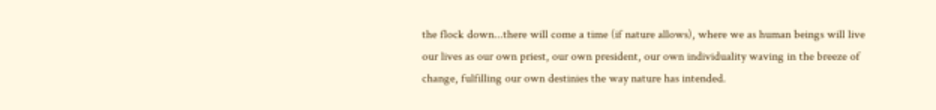the flock down...there will come a time (if nature allows), where we as human beings will live our lives as our own priest, our own president, our own individuality waving in the breeze of change, fulfilling our own destinies the way nature has intended.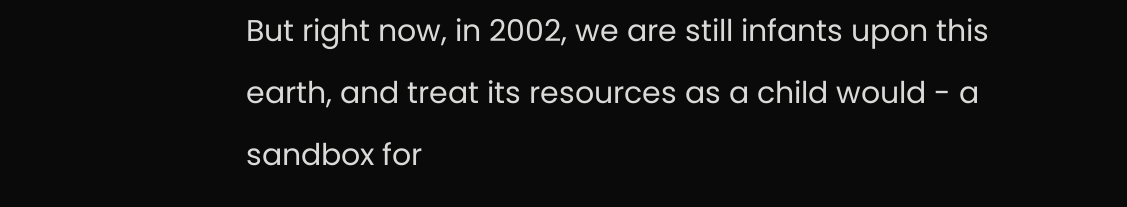But right now, in 2002, we are still infants upon this earth, and treat its resources as a child would - a sandbox for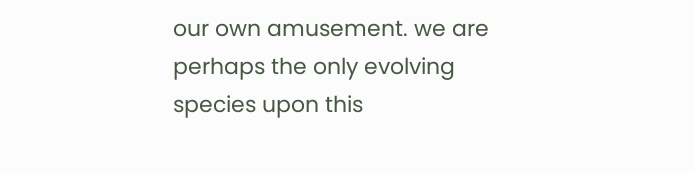our own amusement. we are perhaps the only evolving species upon this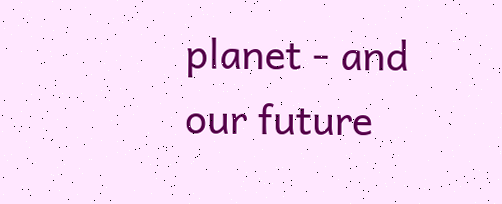planet - and our future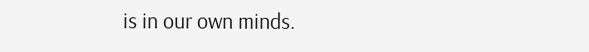is in our own minds.